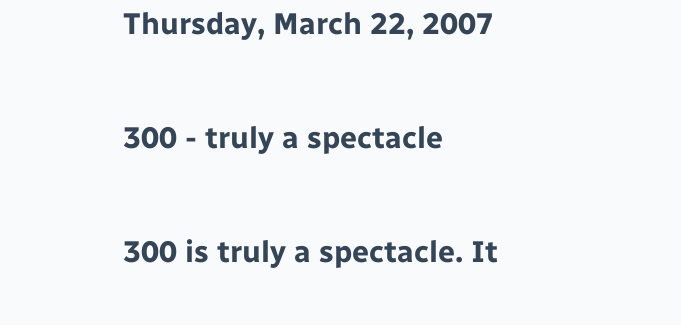Thursday, March 22, 2007

300 - truly a spectacle

300 is truly a spectacle. It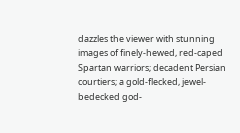dazzles the viewer with stunning images of finely-hewed, red-caped Spartan warriors; decadent Persian courtiers; a gold-flecked, jewel-bedecked god-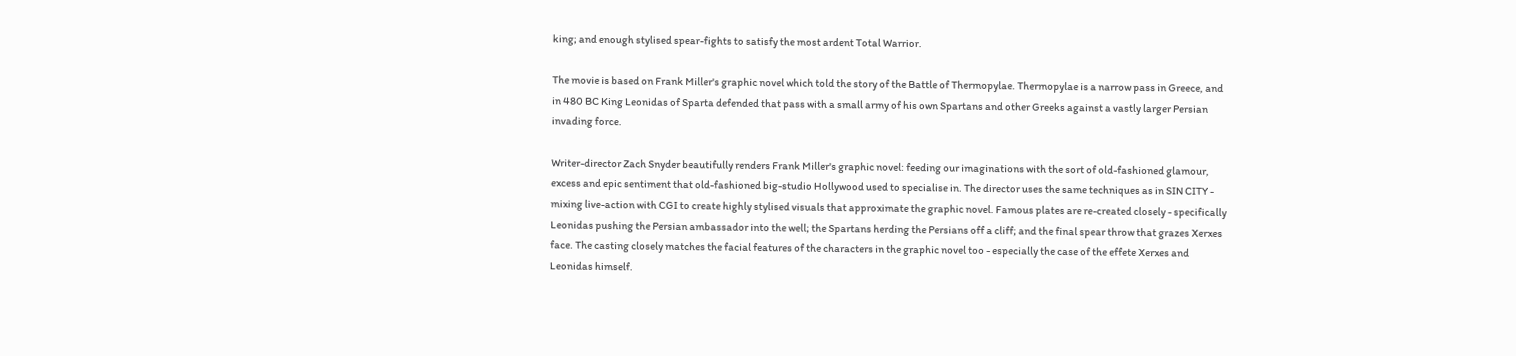king; and enough stylised spear-fights to satisfy the most ardent Total Warrior.

The movie is based on Frank Miller's graphic novel which told the story of the Battle of Thermopylae. Thermopylae is a narrow pass in Greece, and in 480 BC King Leonidas of Sparta defended that pass with a small army of his own Spartans and other Greeks against a vastly larger Persian invading force.

Writer-director Zach Snyder beautifully renders Frank Miller's graphic novel: feeding our imaginations with the sort of old-fashioned glamour, excess and epic sentiment that old-fashioned big-studio Hollywood used to specialise in. The director uses the same techniques as in SIN CITY - mixing live-action with CGI to create highly stylised visuals that approximate the graphic novel. Famous plates are re-created closely - specifically Leonidas pushing the Persian ambassador into the well; the Spartans herding the Persians off a cliff; and the final spear throw that grazes Xerxes face. The casting closely matches the facial features of the characters in the graphic novel too - especially the case of the effete Xerxes and Leonidas himself.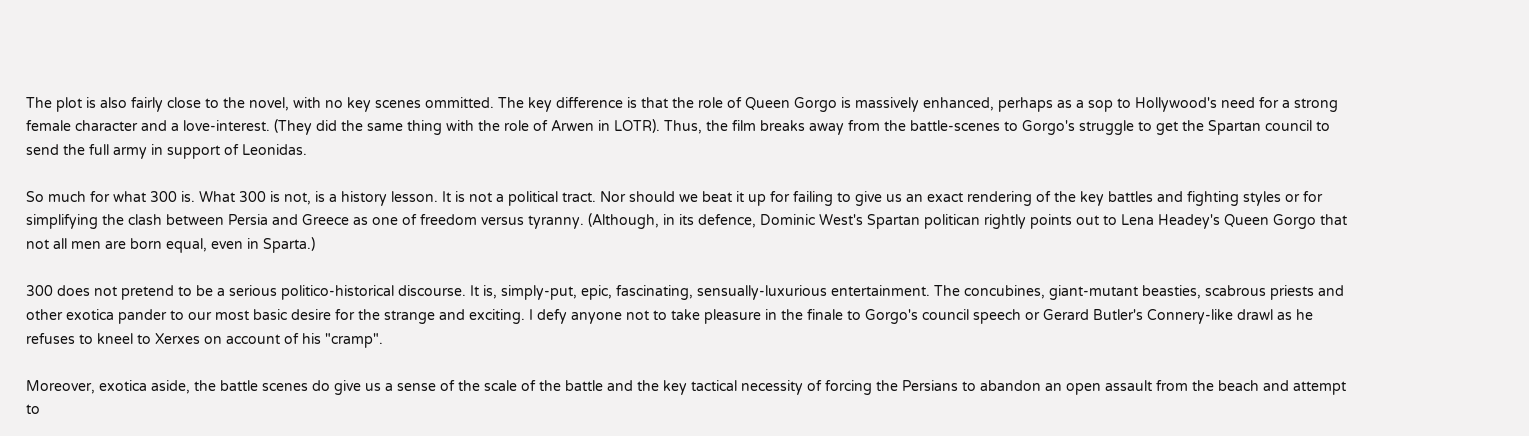The plot is also fairly close to the novel, with no key scenes ommitted. The key difference is that the role of Queen Gorgo is massively enhanced, perhaps as a sop to Hollywood's need for a strong female character and a love-interest. (They did the same thing with the role of Arwen in LOTR). Thus, the film breaks away from the battle-scenes to Gorgo's struggle to get the Spartan council to send the full army in support of Leonidas.

So much for what 300 is. What 300 is not, is a history lesson. It is not a political tract. Nor should we beat it up for failing to give us an exact rendering of the key battles and fighting styles or for simplifying the clash between Persia and Greece as one of freedom versus tyranny. (Although, in its defence, Dominic West's Spartan politican rightly points out to Lena Headey's Queen Gorgo that not all men are born equal, even in Sparta.)

300 does not pretend to be a serious politico-historical discourse. It is, simply-put, epic, fascinating, sensually-luxurious entertainment. The concubines, giant-mutant beasties, scabrous priests and other exotica pander to our most basic desire for the strange and exciting. I defy anyone not to take pleasure in the finale to Gorgo's council speech or Gerard Butler's Connery-like drawl as he refuses to kneel to Xerxes on account of his "cramp".

Moreover, exotica aside, the battle scenes do give us a sense of the scale of the battle and the key tactical necessity of forcing the Persians to abandon an open assault from the beach and attempt to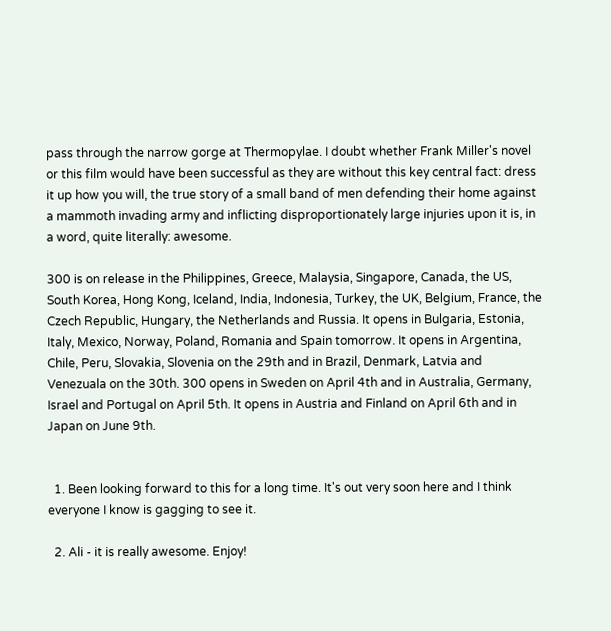pass through the narrow gorge at Thermopylae. I doubt whether Frank Miller's novel or this film would have been successful as they are without this key central fact: dress it up how you will, the true story of a small band of men defending their home against a mammoth invading army and inflicting disproportionately large injuries upon it is, in a word, quite literally: awesome.

300 is on release in the Philippines, Greece, Malaysia, Singapore, Canada, the US, South Korea, Hong Kong, Iceland, India, Indonesia, Turkey, the UK, Belgium, France, the Czech Republic, Hungary, the Netherlands and Russia. It opens in Bulgaria, Estonia, Italy, Mexico, Norway, Poland, Romania and Spain tomorrow. It opens in Argentina, Chile, Peru, Slovakia, Slovenia on the 29th and in Brazil, Denmark, Latvia and Venezuala on the 30th. 300 opens in Sweden on April 4th and in Australia, Germany, Israel and Portugal on April 5th. It opens in Austria and Finland on April 6th and in Japan on June 9th.


  1. Been looking forward to this for a long time. It's out very soon here and I think everyone I know is gagging to see it.

  2. Ali - it is really awesome. Enjoy!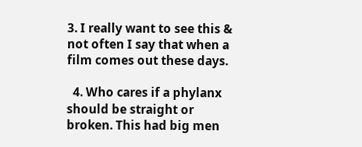3. I really want to see this & not often I say that when a film comes out these days.

  4. Who cares if a phylanx should be straight or broken. This had big men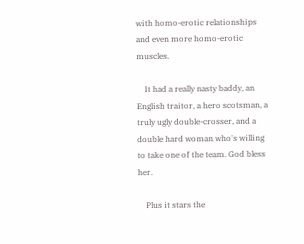with homo-erotic relationships and even more homo-erotic muscles.

    It had a really nasty baddy, an English traitor, a hero scotsman, a truly ugly double-crosser, and a double hard woman who's willing to take one of the team. God bless her.

    Plus it stars the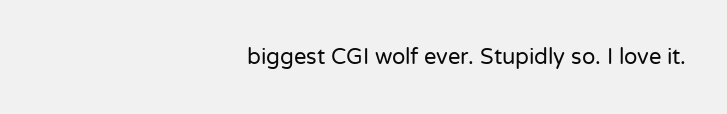biggest CGI wolf ever. Stupidly so. I love it.